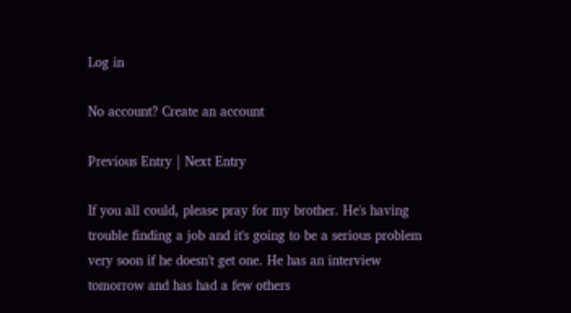Log in

No account? Create an account

Previous Entry | Next Entry

If you all could, please pray for my brother. He's having trouble finding a job and it's going to be a serious problem very soon if he doesn't get one. He has an interview tomorrow and has had a few others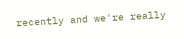recently and we're really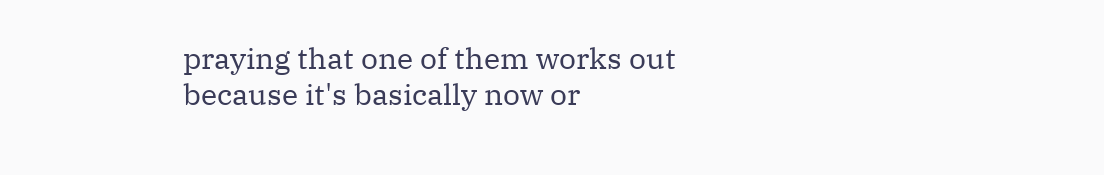praying that one of them works out because it's basically now or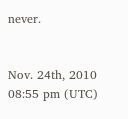never.


Nov. 24th, 2010 08:55 pm (UTC)